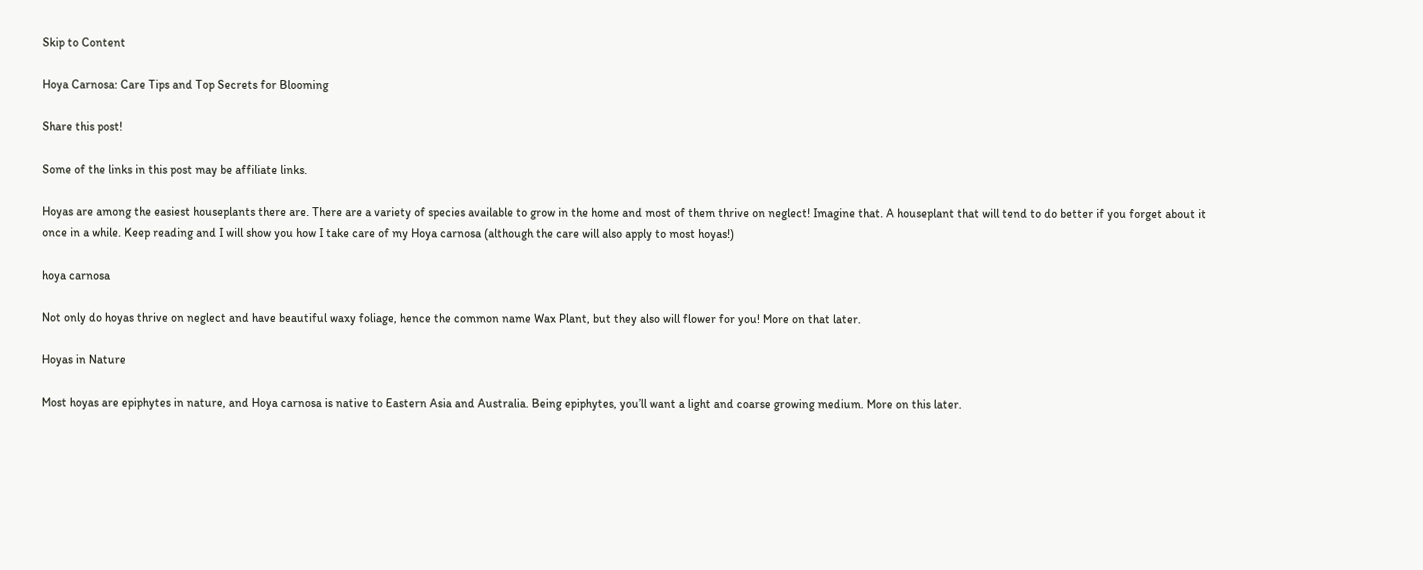Skip to Content

Hoya Carnosa: Care Tips and Top Secrets for Blooming

Share this post!

Some of the links in this post may be affiliate links.

Hoyas are among the easiest houseplants there are. There are a variety of species available to grow in the home and most of them thrive on neglect! Imagine that. A houseplant that will tend to do better if you forget about it once in a while. Keep reading and I will show you how I take care of my Hoya carnosa (although the care will also apply to most hoyas!)

hoya carnosa

Not only do hoyas thrive on neglect and have beautiful waxy foliage, hence the common name Wax Plant, but they also will flower for you! More on that later.

Hoyas in Nature

Most hoyas are epiphytes in nature, and Hoya carnosa is native to Eastern Asia and Australia. Being epiphytes, you’ll want a light and coarse growing medium. More on this later.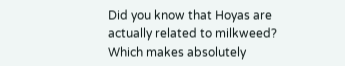Did you know that Hoyas are actually related to milkweed? Which makes absolutely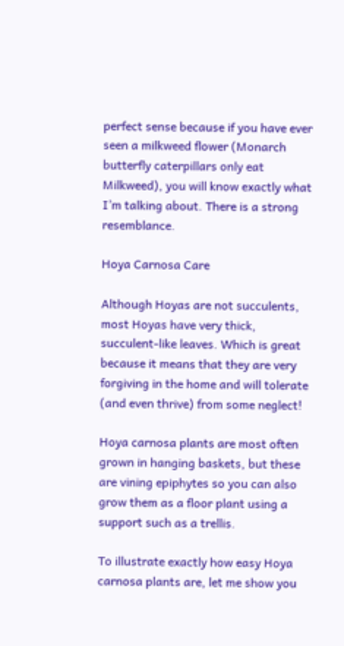perfect sense because if you have ever seen a milkweed flower (Monarch butterfly caterpillars only eat Milkweed), you will know exactly what I’m talking about. There is a strong resemblance.

Hoya Carnosa Care

Although Hoyas are not succulents, most Hoyas have very thick, succulent-like leaves. Which is great because it means that they are very forgiving in the home and will tolerate (and even thrive) from some neglect!

Hoya carnosa plants are most often grown in hanging baskets, but these are vining epiphytes so you can also grow them as a floor plant using a support such as a trellis.

To illustrate exactly how easy Hoya carnosa plants are, let me show you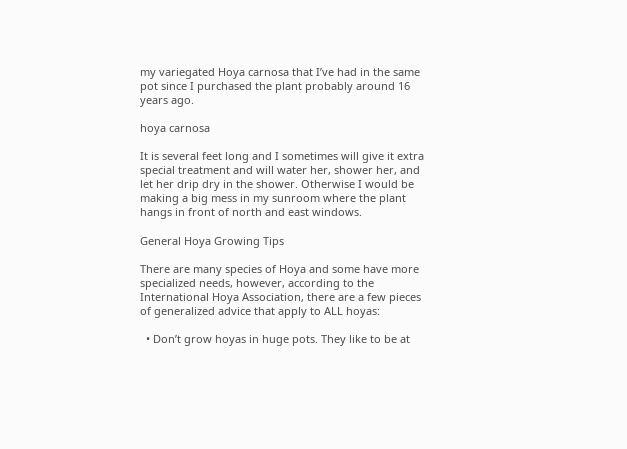my variegated Hoya carnosa that I’ve had in the same pot since I purchased the plant probably around 16 years ago.

hoya carnosa

It is several feet long and I sometimes will give it extra special treatment and will water her, shower her, and let her drip dry in the shower. Otherwise I would be making a big mess in my sunroom where the plant hangs in front of north and east windows.

General Hoya Growing Tips

There are many species of Hoya and some have more specialized needs, however, according to the International Hoya Association, there are a few pieces of generalized advice that apply to ALL hoyas:

  • Don’t grow hoyas in huge pots. They like to be at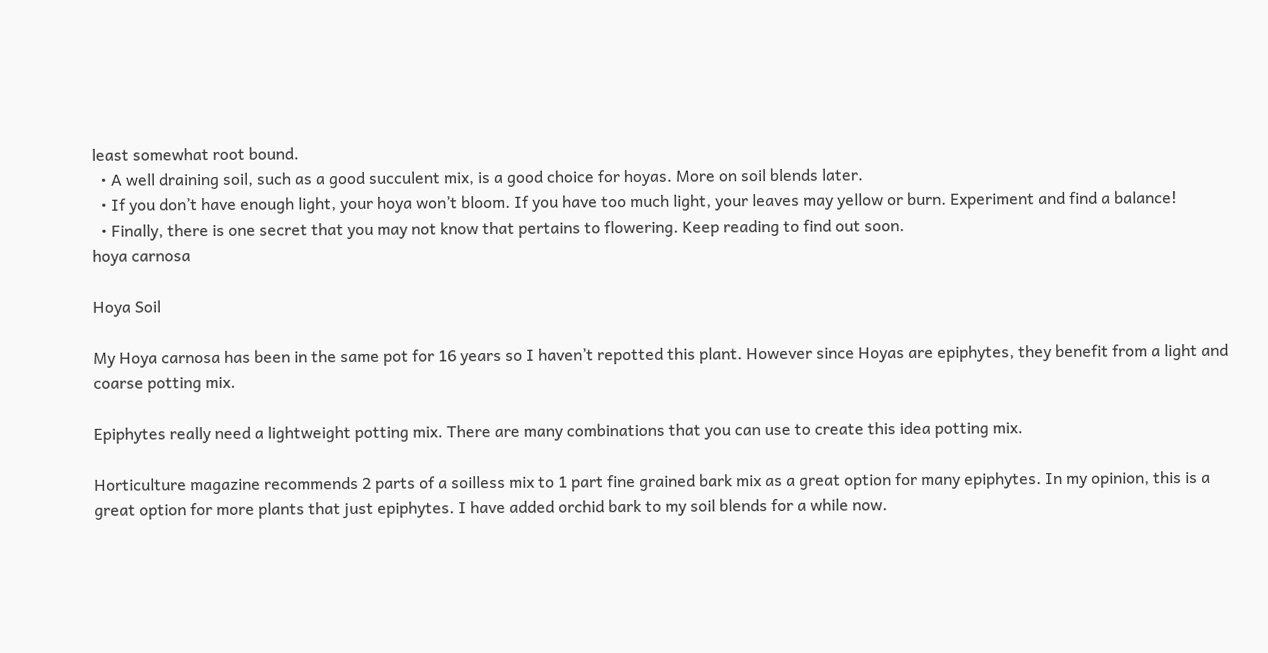least somewhat root bound.
  • A well draining soil, such as a good succulent mix, is a good choice for hoyas. More on soil blends later.
  • If you don’t have enough light, your hoya won’t bloom. If you have too much light, your leaves may yellow or burn. Experiment and find a balance!
  • Finally, there is one secret that you may not know that pertains to flowering. Keep reading to find out soon.
hoya carnosa

Hoya Soil

My Hoya carnosa has been in the same pot for 16 years so I haven’t repotted this plant. However since Hoyas are epiphytes, they benefit from a light and coarse potting mix.

Epiphytes really need a lightweight potting mix. There are many combinations that you can use to create this idea potting mix.

Horticulture magazine recommends 2 parts of a soilless mix to 1 part fine grained bark mix as a great option for many epiphytes. In my opinion, this is a great option for more plants that just epiphytes. I have added orchid bark to my soil blends for a while now.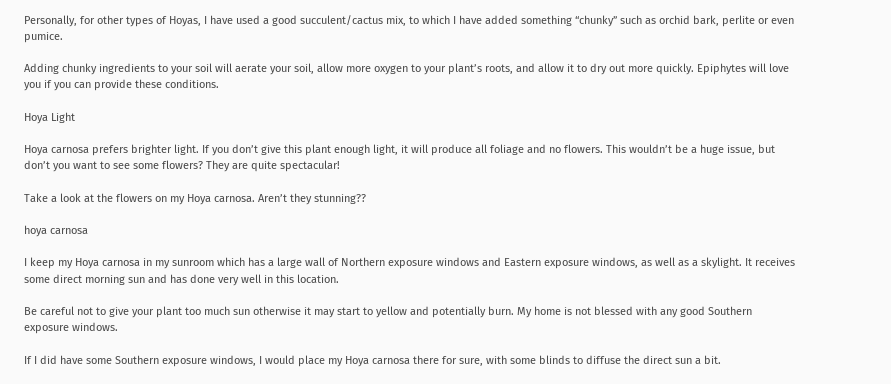Personally, for other types of Hoyas, I have used a good succulent/cactus mix, to which I have added something “chunky” such as orchid bark, perlite or even pumice.

Adding chunky ingredients to your soil will aerate your soil, allow more oxygen to your plant’s roots, and allow it to dry out more quickly. Epiphytes will love you if you can provide these conditions.

Hoya Light

Hoya carnosa prefers brighter light. If you don’t give this plant enough light, it will produce all foliage and no flowers. This wouldn’t be a huge issue, but don’t you want to see some flowers? They are quite spectacular!

Take a look at the flowers on my Hoya carnosa. Aren’t they stunning??

hoya carnosa

I keep my Hoya carnosa in my sunroom which has a large wall of Northern exposure windows and Eastern exposure windows, as well as a skylight. It receives some direct morning sun and has done very well in this location.

Be careful not to give your plant too much sun otherwise it may start to yellow and potentially burn. My home is not blessed with any good Southern exposure windows.

If I did have some Southern exposure windows, I would place my Hoya carnosa there for sure, with some blinds to diffuse the direct sun a bit.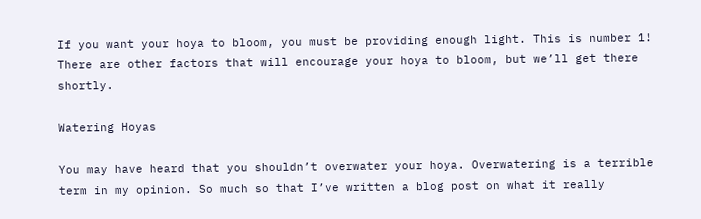If you want your hoya to bloom, you must be providing enough light. This is number 1! There are other factors that will encourage your hoya to bloom, but we’ll get there shortly.

Watering Hoyas

You may have heard that you shouldn’t overwater your hoya. Overwatering is a terrible term in my opinion. So much so that I’ve written a blog post on what it really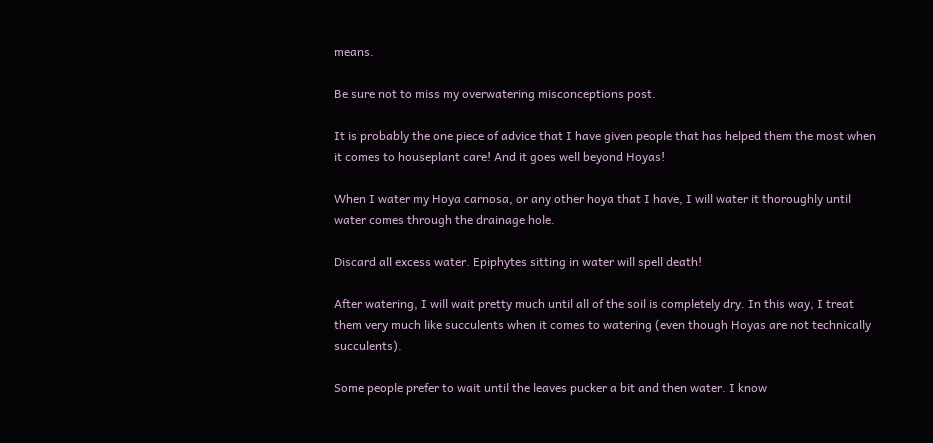means.

Be sure not to miss my overwatering misconceptions post.

It is probably the one piece of advice that I have given people that has helped them the most when it comes to houseplant care! And it goes well beyond Hoyas!

When I water my Hoya carnosa, or any other hoya that I have, I will water it thoroughly until water comes through the drainage hole.

Discard all excess water. Epiphytes sitting in water will spell death!

After watering, I will wait pretty much until all of the soil is completely dry. In this way, I treat them very much like succulents when it comes to watering (even though Hoyas are not technically succulents).

Some people prefer to wait until the leaves pucker a bit and then water. I know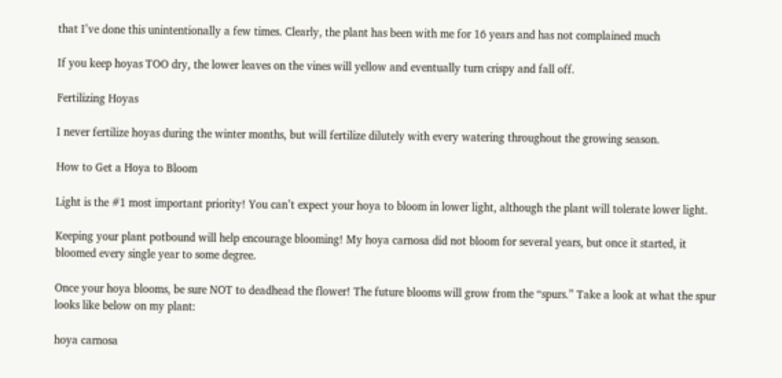that I’ve done this unintentionally a few times. Clearly, the plant has been with me for 16 years and has not complained much

If you keep hoyas TOO dry, the lower leaves on the vines will yellow and eventually turn crispy and fall off.

Fertilizing Hoyas

I never fertilize hoyas during the winter months, but will fertilize dilutely with every watering throughout the growing season.

How to Get a Hoya to Bloom

Light is the #1 most important priority! You can’t expect your hoya to bloom in lower light, although the plant will tolerate lower light.

Keeping your plant potbound will help encourage blooming! My hoya carnosa did not bloom for several years, but once it started, it bloomed every single year to some degree.

Once your hoya blooms, be sure NOT to deadhead the flower! The future blooms will grow from the “spurs.” Take a look at what the spur looks like below on my plant:

hoya carnosa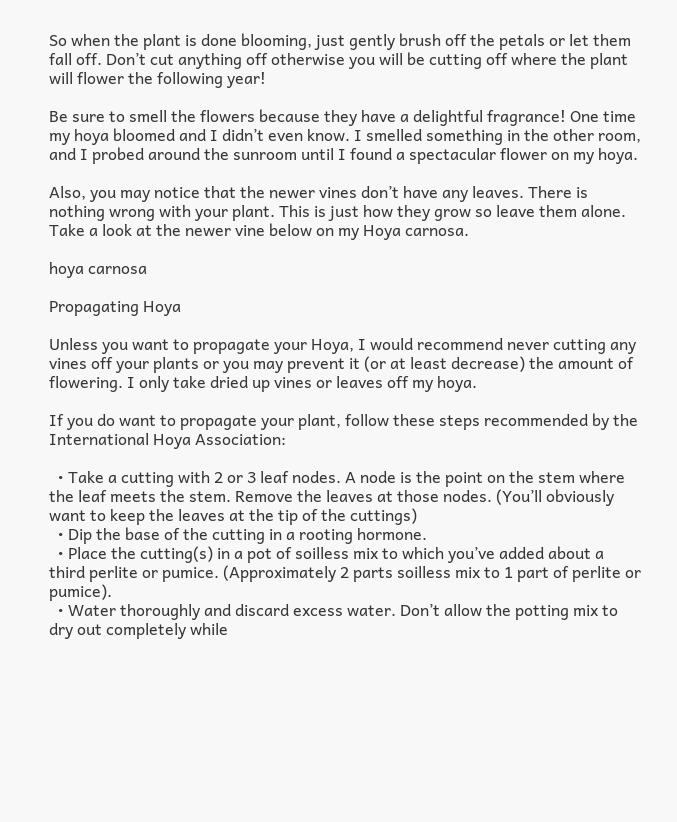So when the plant is done blooming, just gently brush off the petals or let them fall off. Don’t cut anything off otherwise you will be cutting off where the plant will flower the following year!

Be sure to smell the flowers because they have a delightful fragrance! One time my hoya bloomed and I didn’t even know. I smelled something in the other room, and I probed around the sunroom until I found a spectacular flower on my hoya.

Also, you may notice that the newer vines don’t have any leaves. There is nothing wrong with your plant. This is just how they grow so leave them alone. Take a look at the newer vine below on my Hoya carnosa.

hoya carnosa

Propagating Hoya

Unless you want to propagate your Hoya, I would recommend never cutting any vines off your plants or you may prevent it (or at least decrease) the amount of flowering. I only take dried up vines or leaves off my hoya.

If you do want to propagate your plant, follow these steps recommended by the International Hoya Association:

  • Take a cutting with 2 or 3 leaf nodes. A node is the point on the stem where the leaf meets the stem. Remove the leaves at those nodes. (You’ll obviously want to keep the leaves at the tip of the cuttings)
  • Dip the base of the cutting in a rooting hormone.
  • Place the cutting(s) in a pot of soilless mix to which you’ve added about a third perlite or pumice. (Approximately 2 parts soilless mix to 1 part of perlite or pumice).
  • Water thoroughly and discard excess water. Don’t allow the potting mix to dry out completely while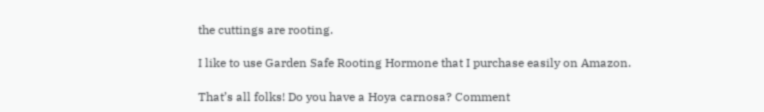the cuttings are rooting.

I like to use Garden Safe Rooting Hormone that I purchase easily on Amazon.

That’s all folks! Do you have a Hoya carnosa? Comment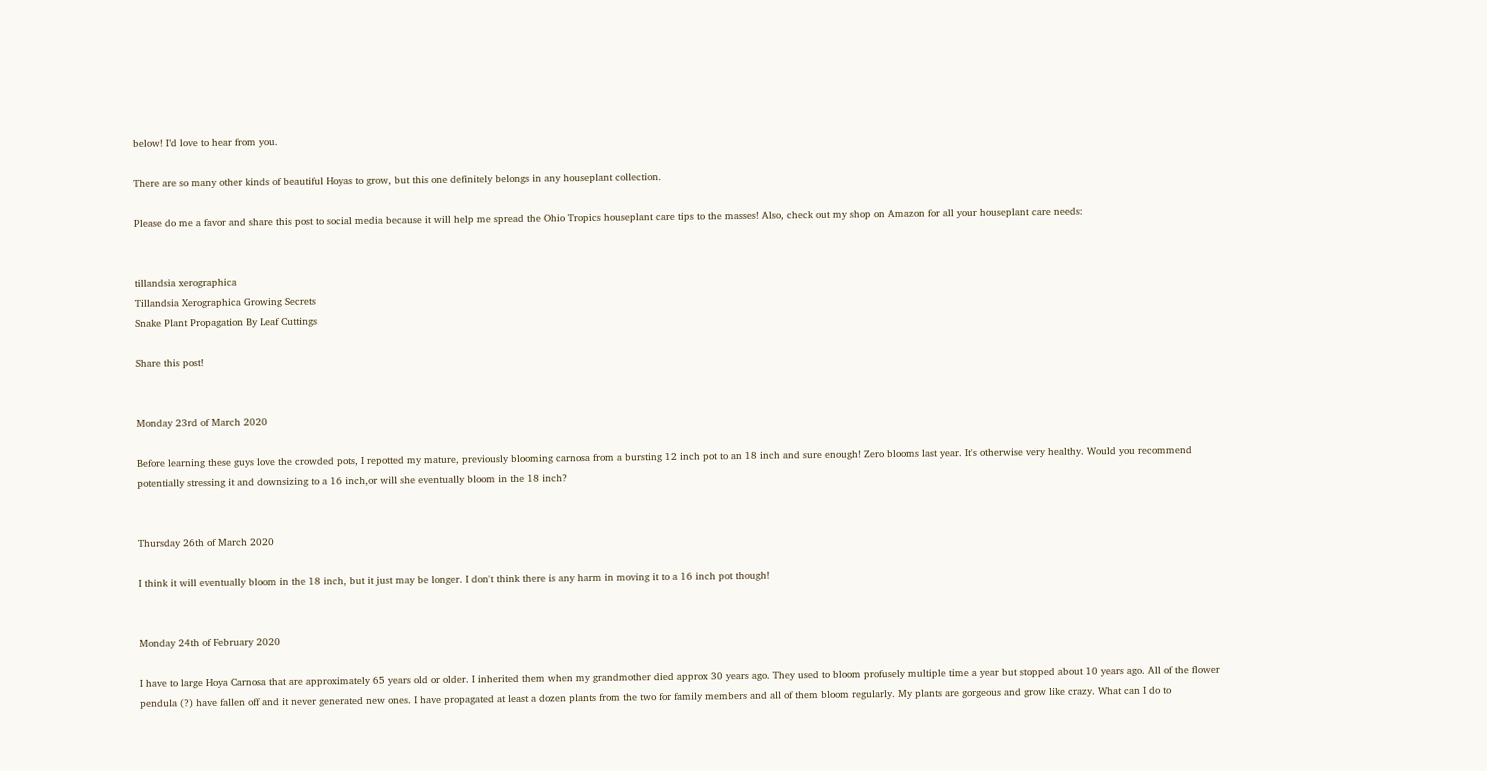below! I’d love to hear from you.

There are so many other kinds of beautiful Hoyas to grow, but this one definitely belongs in any houseplant collection.

Please do me a favor and share this post to social media because it will help me spread the Ohio Tropics houseplant care tips to the masses! Also, check out my shop on Amazon for all your houseplant care needs:


tillandsia xerographica
Tillandsia Xerographica Growing Secrets
Snake Plant Propagation By Leaf Cuttings

Share this post!


Monday 23rd of March 2020

Before learning these guys love the crowded pots, I repotted my mature, previously blooming carnosa from a bursting 12 inch pot to an 18 inch and sure enough! Zero blooms last year. It's otherwise very healthy. Would you recommend potentially stressing it and downsizing to a 16 inch,or will she eventually bloom in the 18 inch?


Thursday 26th of March 2020

I think it will eventually bloom in the 18 inch, but it just may be longer. I don't think there is any harm in moving it to a 16 inch pot though!


Monday 24th of February 2020

I have to large Hoya Carnosa that are approximately 65 years old or older. I inherited them when my grandmother died approx 30 years ago. They used to bloom profusely multiple time a year but stopped about 10 years ago. All of the flower pendula (?) have fallen off and it never generated new ones. I have propagated at least a dozen plants from the two for family members and all of them bloom regularly. My plants are gorgeous and grow like crazy. What can I do to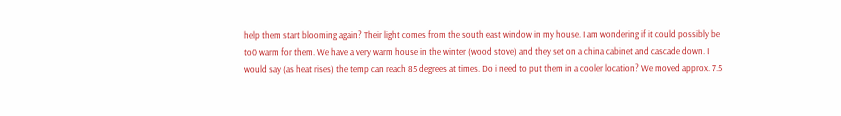help them start blooming again? Their light comes from the south east window in my house. I am wondering if it could possibly be to0 warm for them. We have a very warm house in the winter (wood stove) and they set on a china cabinet and cascade down. I would say (as heat rises) the temp can reach 85 degrees at times. Do i need to put them in a cooler location? We moved approx. 7.5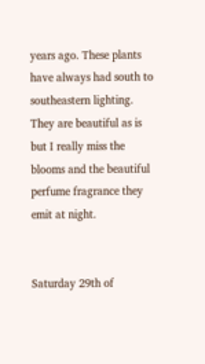years ago. These plants have always had south to southeastern lighting. They are beautiful as is but I really miss the blooms and the beautiful perfume fragrance they emit at night.


Saturday 29th of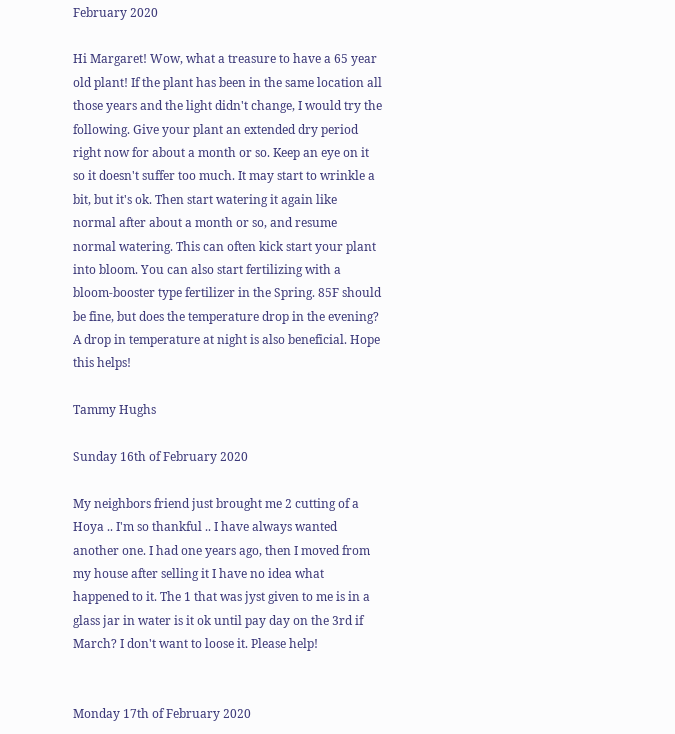February 2020

Hi Margaret! Wow, what a treasure to have a 65 year old plant! If the plant has been in the same location all those years and the light didn't change, I would try the following. Give your plant an extended dry period right now for about a month or so. Keep an eye on it so it doesn't suffer too much. It may start to wrinkle a bit, but it's ok. Then start watering it again like normal after about a month or so, and resume normal watering. This can often kick start your plant into bloom. You can also start fertilizing with a bloom-booster type fertilizer in the Spring. 85F should be fine, but does the temperature drop in the evening? A drop in temperature at night is also beneficial. Hope this helps!

Tammy Hughs

Sunday 16th of February 2020

My neighbors friend just brought me 2 cutting of a Hoya .. I'm so thankful .. I have always wanted another one. I had one years ago, then I moved from my house after selling it I have no idea what happened to it. The 1 that was jyst given to me is in a glass jar in water is it ok until pay day on the 3rd if March? I don't want to loose it. Please help!


Monday 17th of February 2020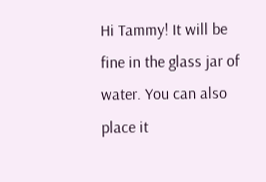Hi Tammy! It will be fine in the glass jar of water. You can also place it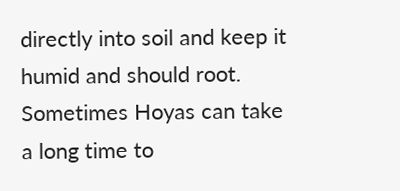directly into soil and keep it humid and should root. Sometimes Hoyas can take a long time to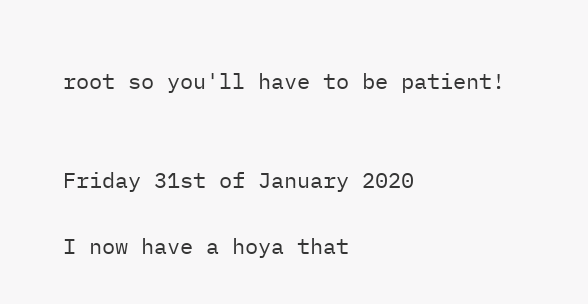root so you'll have to be patient!


Friday 31st of January 2020

I now have a hoya that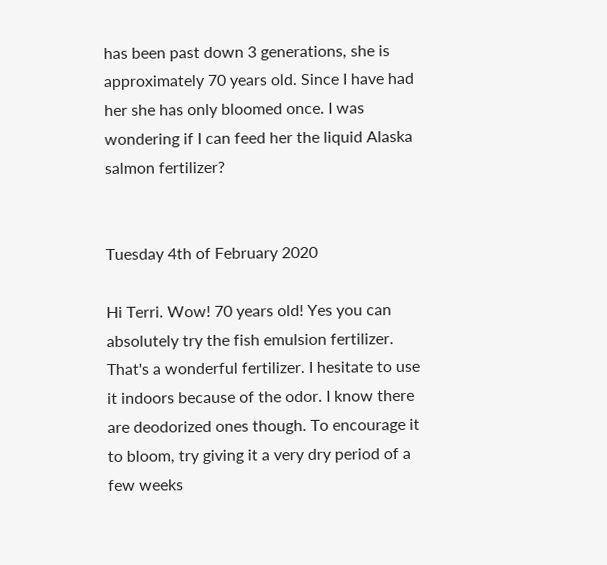has been past down 3 generations, she is approximately 70 years old. Since I have had her she has only bloomed once. I was wondering if I can feed her the liquid Alaska salmon fertilizer?


Tuesday 4th of February 2020

Hi Terri. Wow! 70 years old! Yes you can absolutely try the fish emulsion fertilizer. That's a wonderful fertilizer. I hesitate to use it indoors because of the odor. I know there are deodorized ones though. To encourage it to bloom, try giving it a very dry period of a few weeks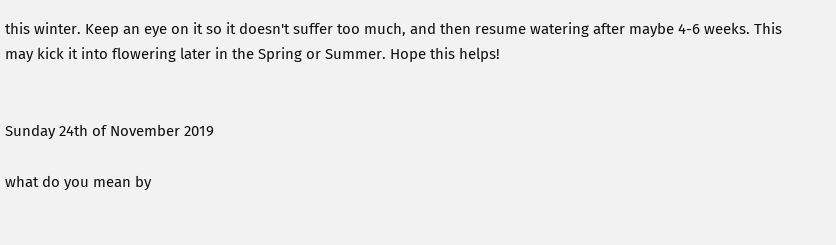this winter. Keep an eye on it so it doesn't suffer too much, and then resume watering after maybe 4-6 weeks. This may kick it into flowering later in the Spring or Summer. Hope this helps!


Sunday 24th of November 2019

what do you mean by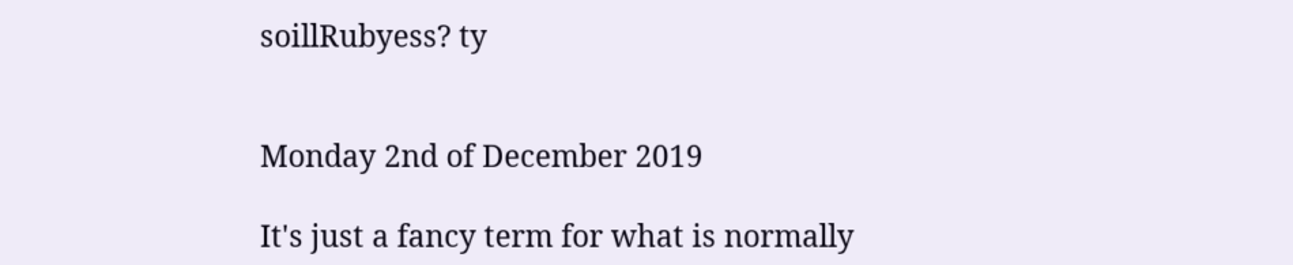soillRubyess? ty


Monday 2nd of December 2019

It's just a fancy term for what is normally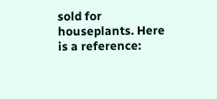sold for houseplants. Here is a reference: